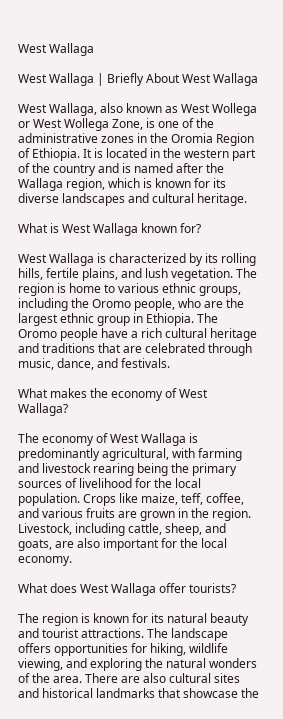West Wallaga

West Wallaga | Briefly About West Wallaga

West Wallaga, also known as West Wollega or West Wollega Zone, is one of the administrative zones in the Oromia Region of Ethiopia. It is located in the western part of the country and is named after the Wallaga region, which is known for its diverse landscapes and cultural heritage.

What is West Wallaga known for?

West Wallaga is characterized by its rolling hills, fertile plains, and lush vegetation. The region is home to various ethnic groups, including the Oromo people, who are the largest ethnic group in Ethiopia. The Oromo people have a rich cultural heritage and traditions that are celebrated through music, dance, and festivals.

What makes the economy of West Wallaga?

The economy of West Wallaga is predominantly agricultural, with farming and livestock rearing being the primary sources of livelihood for the local population. Crops like maize, teff, coffee, and various fruits are grown in the region. Livestock, including cattle, sheep, and goats, are also important for the local economy.

What does West Wallaga offer tourists?

The region is known for its natural beauty and tourist attractions. The landscape offers opportunities for hiking, wildlife viewing, and exploring the natural wonders of the area. There are also cultural sites and historical landmarks that showcase the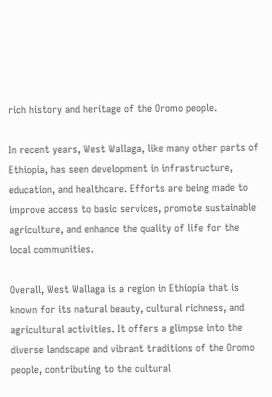rich history and heritage of the Oromo people.

In recent years, West Wallaga, like many other parts of Ethiopia, has seen development in infrastructure, education, and healthcare. Efforts are being made to improve access to basic services, promote sustainable agriculture, and enhance the quality of life for the local communities.

Overall, West Wallaga is a region in Ethiopia that is known for its natural beauty, cultural richness, and agricultural activities. It offers a glimpse into the diverse landscape and vibrant traditions of the Oromo people, contributing to the cultural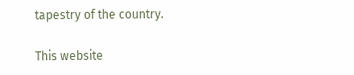tapestry of the country.

This website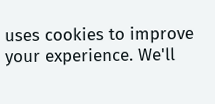uses cookies to improve your experience. We'll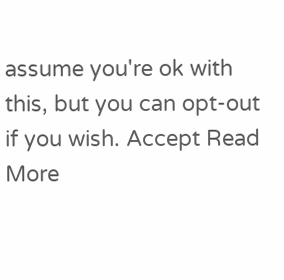assume you're ok with this, but you can opt-out if you wish. Accept Read More